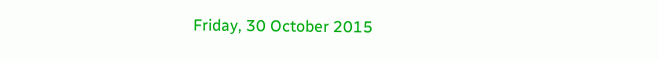Friday, 30 October 2015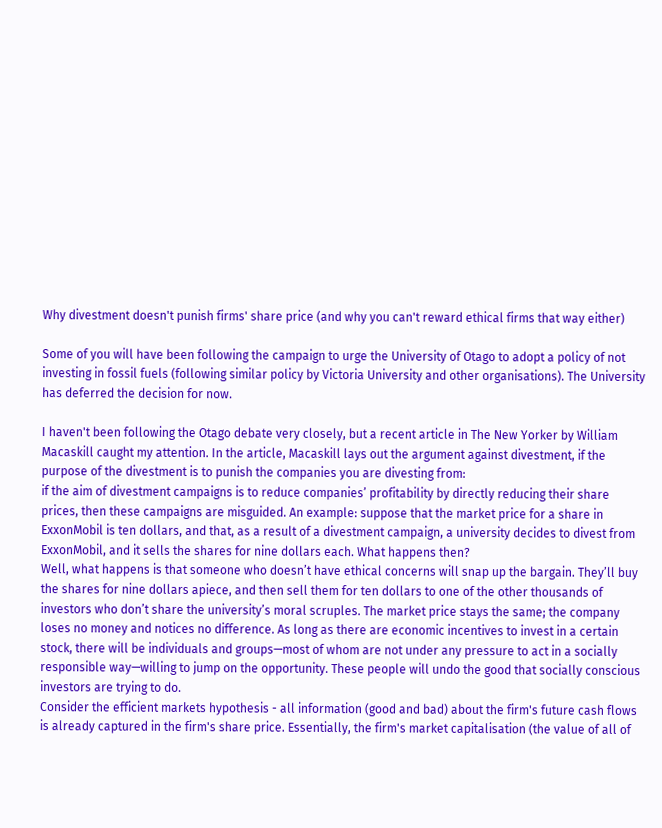Why divestment doesn't punish firms' share price (and why you can't reward ethical firms that way either)

Some of you will have been following the campaign to urge the University of Otago to adopt a policy of not investing in fossil fuels (following similar policy by Victoria University and other organisations). The University has deferred the decision for now.

I haven't been following the Otago debate very closely, but a recent article in The New Yorker by William Macaskill caught my attention. In the article, Macaskill lays out the argument against divestment, if the purpose of the divestment is to punish the companies you are divesting from:
if the aim of divestment campaigns is to reduce companies’ profitability by directly reducing their share prices, then these campaigns are misguided. An example: suppose that the market price for a share in ExxonMobil is ten dollars, and that, as a result of a divestment campaign, a university decides to divest from ExxonMobil, and it sells the shares for nine dollars each. What happens then?
Well, what happens is that someone who doesn’t have ethical concerns will snap up the bargain. They’ll buy the shares for nine dollars apiece, and then sell them for ten dollars to one of the other thousands of investors who don’t share the university’s moral scruples. The market price stays the same; the company loses no money and notices no difference. As long as there are economic incentives to invest in a certain stock, there will be individuals and groups—most of whom are not under any pressure to act in a socially responsible way—willing to jump on the opportunity. These people will undo the good that socially conscious investors are trying to do.
Consider the efficient markets hypothesis - all information (good and bad) about the firm's future cash flows is already captured in the firm's share price. Essentially, the firm's market capitalisation (the value of all of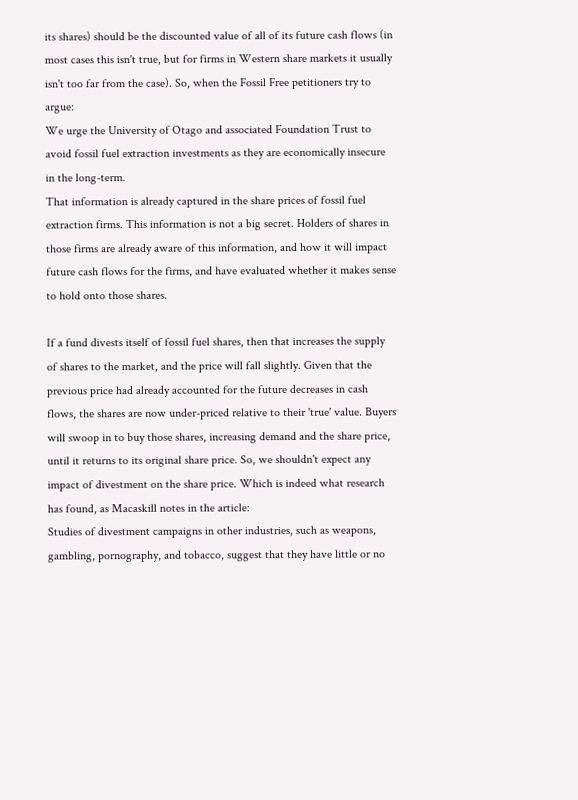its shares) should be the discounted value of all of its future cash flows (in most cases this isn't true, but for firms in Western share markets it usually isn't too far from the case). So, when the Fossil Free petitioners try to argue:
We urge the University of Otago and associated Foundation Trust to avoid fossil fuel extraction investments as they are economically insecure in the long-term.
That information is already captured in the share prices of fossil fuel extraction firms. This information is not a big secret. Holders of shares in those firms are already aware of this information, and how it will impact future cash flows for the firms, and have evaluated whether it makes sense to hold onto those shares.

If a fund divests itself of fossil fuel shares, then that increases the supply of shares to the market, and the price will fall slightly. Given that the previous price had already accounted for the future decreases in cash flows, the shares are now under-priced relative to their 'true' value. Buyers will swoop in to buy those shares, increasing demand and the share price, until it returns to its original share price. So, we shouldn't expect any impact of divestment on the share price. Which is indeed what research has found, as Macaskill notes in the article:
Studies of divestment campaigns in other industries, such as weapons, gambling, pornography, and tobacco, suggest that they have little or no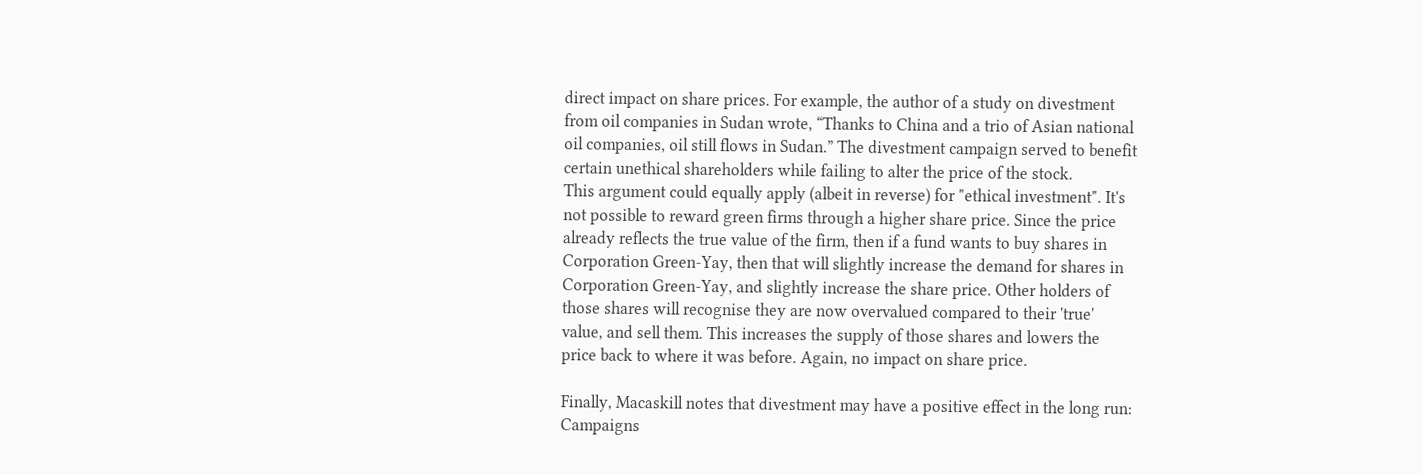direct impact on share prices. For example, the author of a study on divestment from oil companies in Sudan wrote, “Thanks to China and a trio of Asian national oil companies, oil still flows in Sudan.” The divestment campaign served to benefit certain unethical shareholders while failing to alter the price of the stock.
This argument could equally apply (albeit in reverse) for "ethical investment". It's not possible to reward green firms through a higher share price. Since the price already reflects the true value of the firm, then if a fund wants to buy shares in Corporation Green-Yay, then that will slightly increase the demand for shares in Corporation Green-Yay, and slightly increase the share price. Other holders of those shares will recognise they are now overvalued compared to their 'true' value, and sell them. This increases the supply of those shares and lowers the price back to where it was before. Again, no impact on share price.

Finally, Macaskill notes that divestment may have a positive effect in the long run:
Campaigns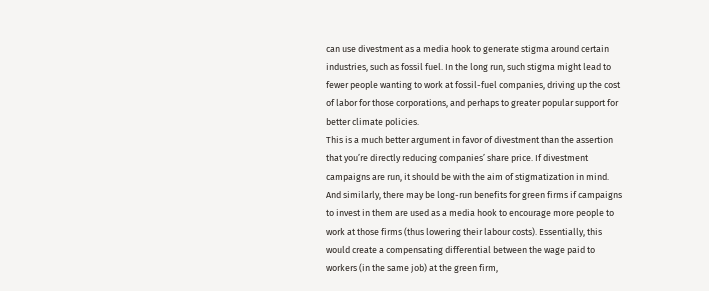can use divestment as a media hook to generate stigma around certain industries, such as fossil fuel. In the long run, such stigma might lead to fewer people wanting to work at fossil-fuel companies, driving up the cost of labor for those corporations, and perhaps to greater popular support for better climate policies.
This is a much better argument in favor of divestment than the assertion that you’re directly reducing companies’ share price. If divestment campaigns are run, it should be with the aim of stigmatization in mind.
And similarly, there may be long-run benefits for green firms if campaigns to invest in them are used as a media hook to encourage more people to work at those firms (thus lowering their labour costs). Essentially, this would create a compensating differential between the wage paid to workers (in the same job) at the green firm,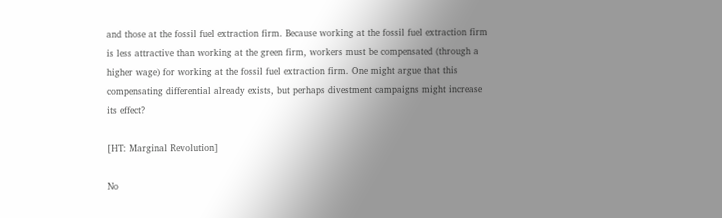and those at the fossil fuel extraction firm. Because working at the fossil fuel extraction firm is less attractive than working at the green firm, workers must be compensated (through a higher wage) for working at the fossil fuel extraction firm. One might argue that this compensating differential already exists, but perhaps divestment campaigns might increase its effect?

[HT: Marginal Revolution]

No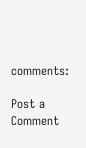comments:

Post a Comment